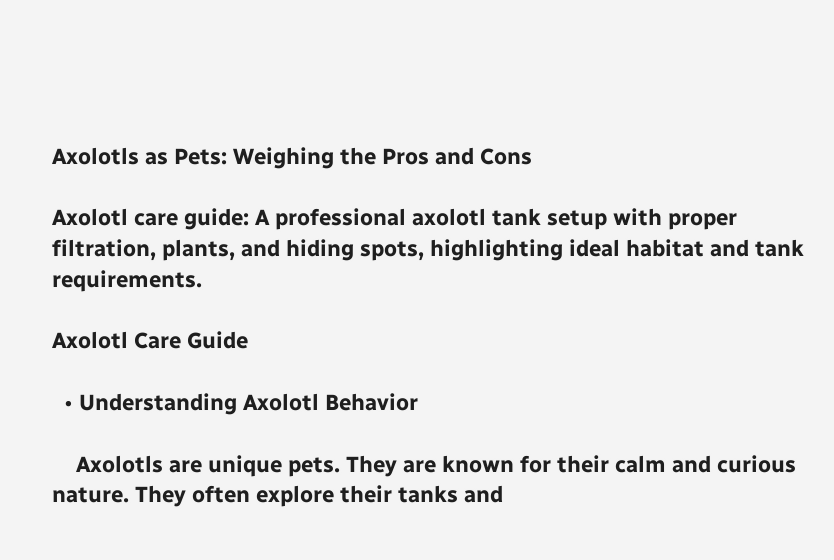Axolotls as Pets: Weighing the Pros and Cons

Axolotl care guide: A professional axolotl tank setup with proper filtration, plants, and hiding spots, highlighting ideal habitat and tank requirements.

Axolotl Care Guide

  • Understanding Axolotl Behavior

    Axolotls are unique pets. They are known for their calm and curious nature. They often explore their tanks and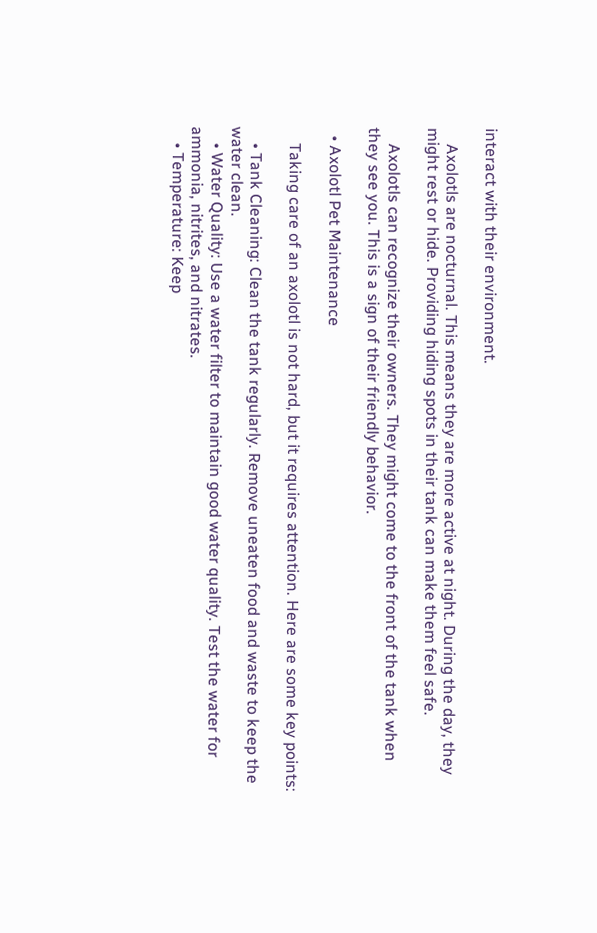interact with their environment.

    Axolotls are nocturnal. This means they are more active at night. During the day, they might rest or hide. Providing hiding spots in their tank can make them feel safe.

    Axolotls can recognize their owners. They might come to the front of the tank when they see you. This is a sign of their friendly behavior.

  • Axolotl Pet Maintenance

    Taking care of an axolotl is not hard, but it requires attention. Here are some key points:

    • Tank Cleaning: Clean the tank regularly. Remove uneaten food and waste to keep the water clean.
    • Water Quality: Use a water filter to maintain good water quality. Test the water for ammonia, nitrites, and nitrates.
    • Temperature: Keep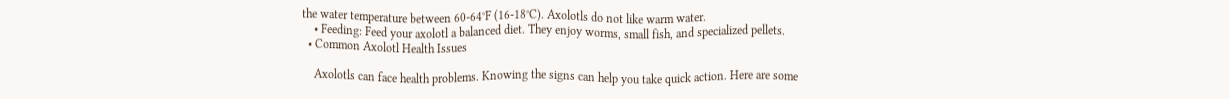the water temperature between 60-64°F (16-18°C). Axolotls do not like warm water.
    • Feeding: Feed your axolotl a balanced diet. They enjoy worms, small fish, and specialized pellets.
  • Common Axolotl Health Issues

    Axolotls can face health problems. Knowing the signs can help you take quick action. Here are some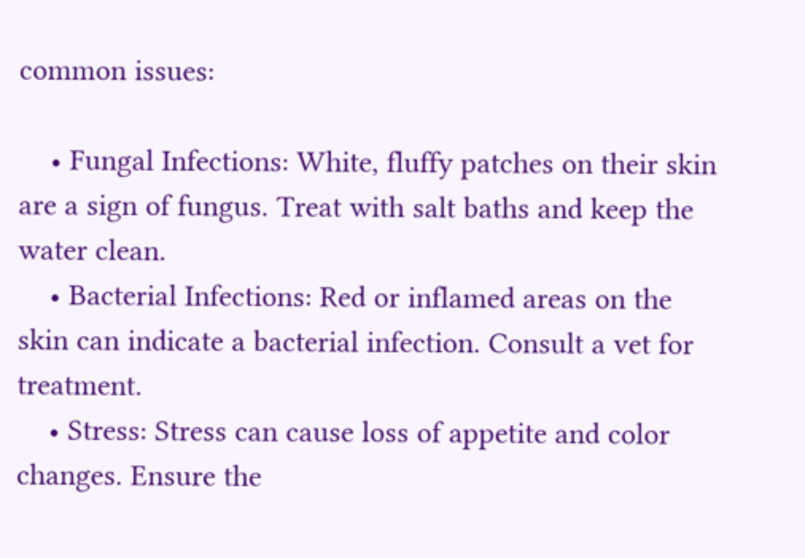common issues:

    • Fungal Infections: White, fluffy patches on their skin are a sign of fungus. Treat with salt baths and keep the water clean.
    • Bacterial Infections: Red or inflamed areas on the skin can indicate a bacterial infection. Consult a vet for treatment.
    • Stress: Stress can cause loss of appetite and color changes. Ensure the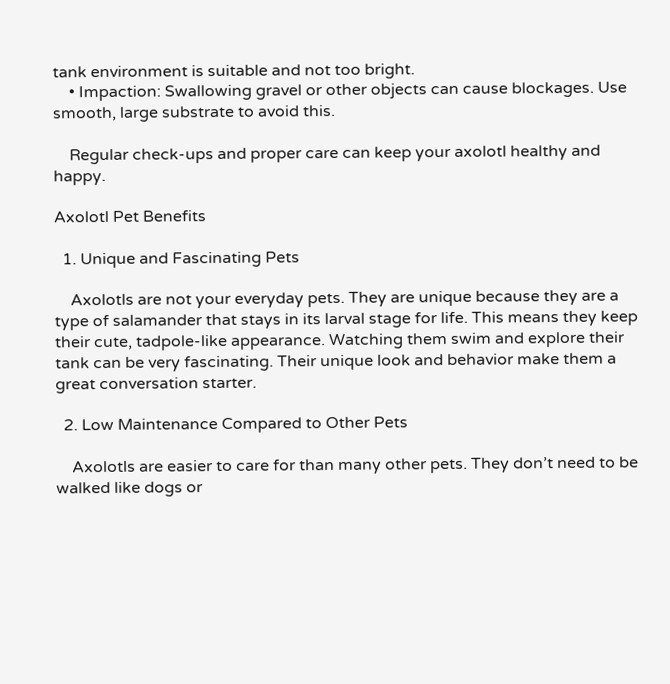tank environment is suitable and not too bright.
    • Impaction: Swallowing gravel or other objects can cause blockages. Use smooth, large substrate to avoid this.

    Regular check-ups and proper care can keep your axolotl healthy and happy.

Axolotl Pet Benefits

  1. Unique and Fascinating Pets

    Axolotls are not your everyday pets. They are unique because they are a type of salamander that stays in its larval stage for life. This means they keep their cute, tadpole-like appearance. Watching them swim and explore their tank can be very fascinating. Their unique look and behavior make them a great conversation starter.

  2. Low Maintenance Compared to Other Pets

    Axolotls are easier to care for than many other pets. They don’t need to be walked like dogs or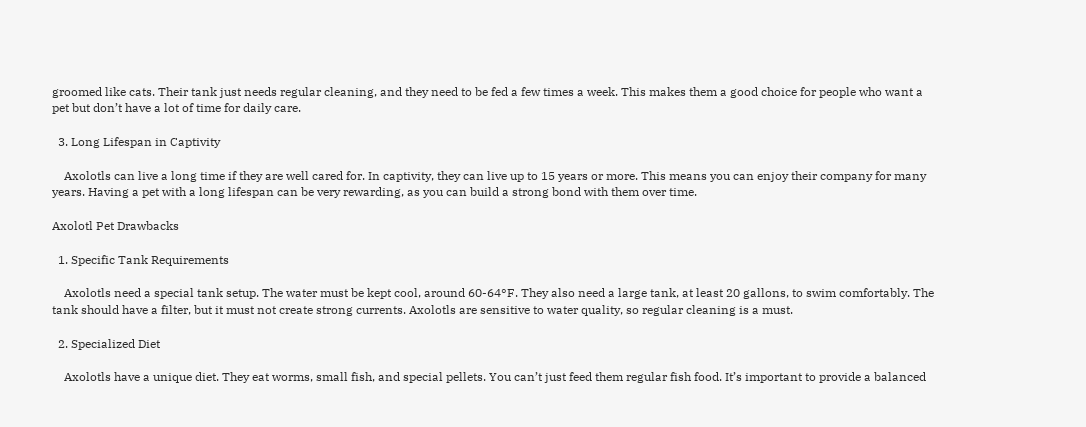groomed like cats. Their tank just needs regular cleaning, and they need to be fed a few times a week. This makes them a good choice for people who want a pet but don’t have a lot of time for daily care.

  3. Long Lifespan in Captivity

    Axolotls can live a long time if they are well cared for. In captivity, they can live up to 15 years or more. This means you can enjoy their company for many years. Having a pet with a long lifespan can be very rewarding, as you can build a strong bond with them over time.

Axolotl Pet Drawbacks

  1. Specific Tank Requirements

    Axolotls need a special tank setup. The water must be kept cool, around 60-64°F. They also need a large tank, at least 20 gallons, to swim comfortably. The tank should have a filter, but it must not create strong currents. Axolotls are sensitive to water quality, so regular cleaning is a must.

  2. Specialized Diet

    Axolotls have a unique diet. They eat worms, small fish, and special pellets. You can’t just feed them regular fish food. It’s important to provide a balanced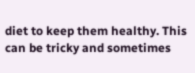diet to keep them healthy. This can be tricky and sometimes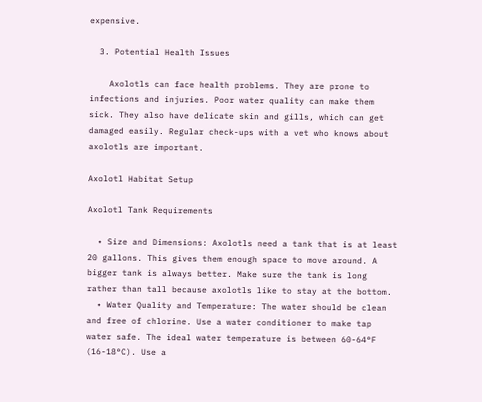expensive.

  3. Potential Health Issues

    Axolotls can face health problems. They are prone to infections and injuries. Poor water quality can make them sick. They also have delicate skin and gills, which can get damaged easily. Regular check-ups with a vet who knows about axolotls are important.

Axolotl Habitat Setup

Axolotl Tank Requirements

  • Size and Dimensions: Axolotls need a tank that is at least 20 gallons. This gives them enough space to move around. A bigger tank is always better. Make sure the tank is long rather than tall because axolotls like to stay at the bottom.
  • Water Quality and Temperature: The water should be clean and free of chlorine. Use a water conditioner to make tap water safe. The ideal water temperature is between 60-64°F (16-18°C). Use a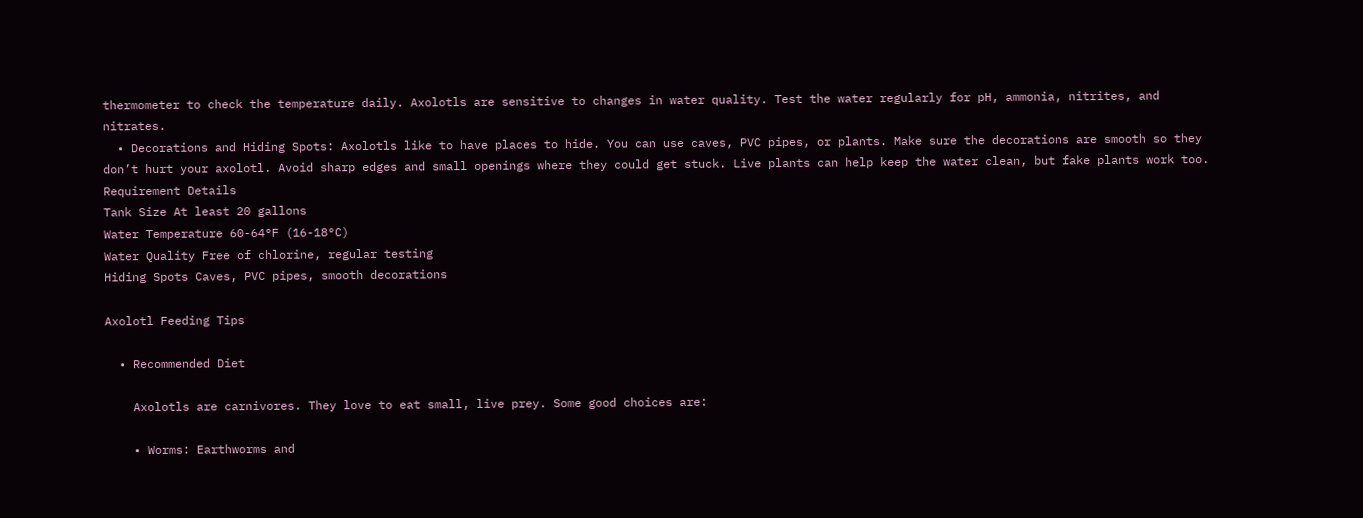thermometer to check the temperature daily. Axolotls are sensitive to changes in water quality. Test the water regularly for pH, ammonia, nitrites, and nitrates.
  • Decorations and Hiding Spots: Axolotls like to have places to hide. You can use caves, PVC pipes, or plants. Make sure the decorations are smooth so they don’t hurt your axolotl. Avoid sharp edges and small openings where they could get stuck. Live plants can help keep the water clean, but fake plants work too.
Requirement Details
Tank Size At least 20 gallons
Water Temperature 60-64°F (16-18°C)
Water Quality Free of chlorine, regular testing
Hiding Spots Caves, PVC pipes, smooth decorations

Axolotl Feeding Tips

  • Recommended Diet

    Axolotls are carnivores. They love to eat small, live prey. Some good choices are:

    • Worms: Earthworms and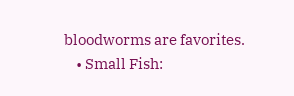bloodworms are favorites.
    • Small Fish: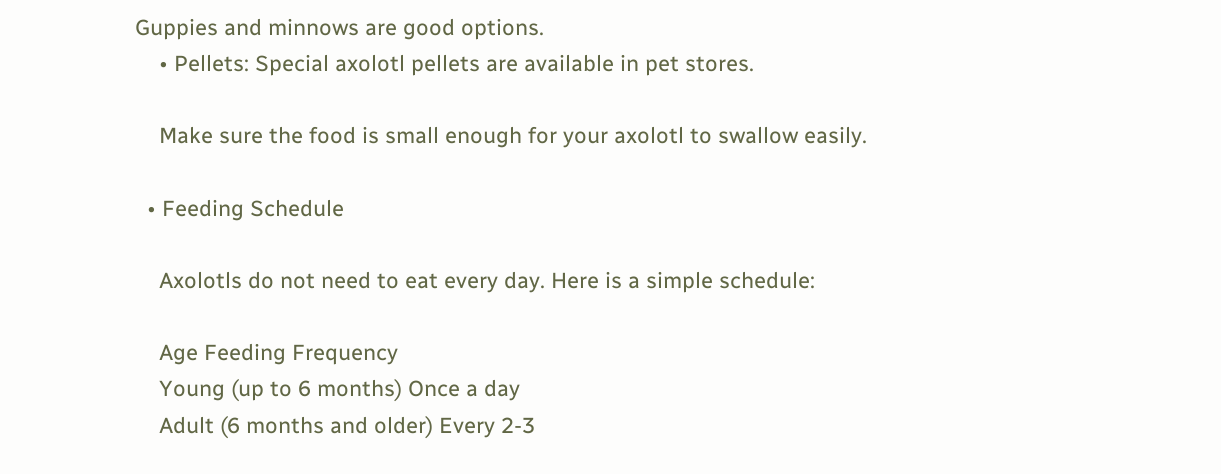Guppies and minnows are good options.
    • Pellets: Special axolotl pellets are available in pet stores.

    Make sure the food is small enough for your axolotl to swallow easily.

  • Feeding Schedule

    Axolotls do not need to eat every day. Here is a simple schedule:

    Age Feeding Frequency
    Young (up to 6 months) Once a day
    Adult (6 months and older) Every 2-3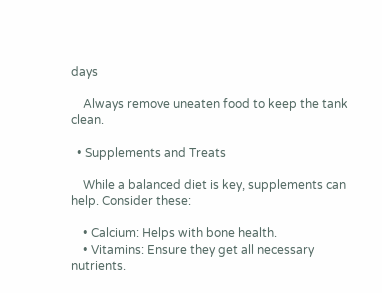days

    Always remove uneaten food to keep the tank clean.

  • Supplements and Treats

    While a balanced diet is key, supplements can help. Consider these:

    • Calcium: Helps with bone health.
    • Vitamins: Ensure they get all necessary nutrients.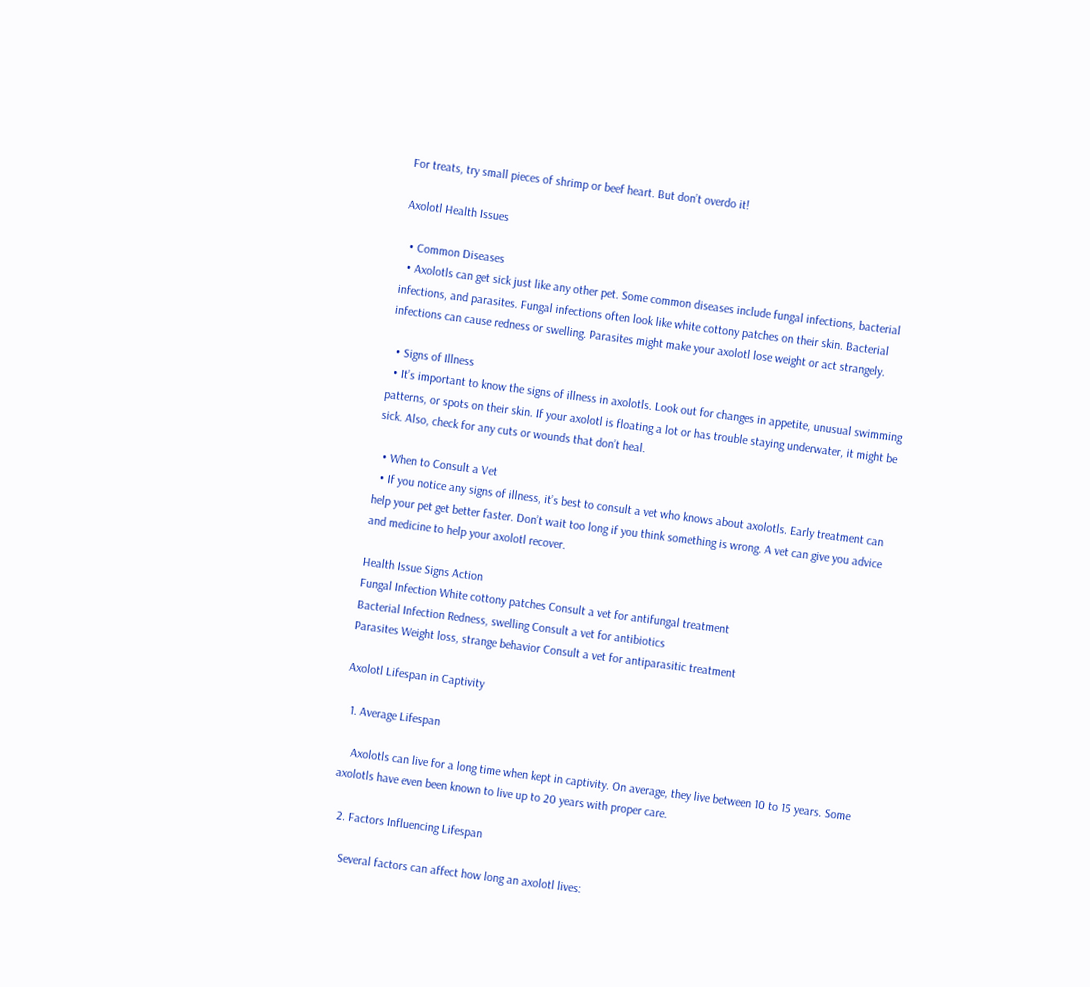For treats, try small pieces of shrimp or beef heart. But don’t overdo it!

Axolotl Health Issues

  • Common Diseases
  • Axolotls can get sick just like any other pet. Some common diseases include fungal infections, bacterial infections, and parasites. Fungal infections often look like white cottony patches on their skin. Bacterial infections can cause redness or swelling. Parasites might make your axolotl lose weight or act strangely.

  • Signs of Illness
  • It’s important to know the signs of illness in axolotls. Look out for changes in appetite, unusual swimming patterns, or spots on their skin. If your axolotl is floating a lot or has trouble staying underwater, it might be sick. Also, check for any cuts or wounds that don’t heal.

  • When to Consult a Vet
  • If you notice any signs of illness, it’s best to consult a vet who knows about axolotls. Early treatment can help your pet get better faster. Don’t wait too long if you think something is wrong. A vet can give you advice and medicine to help your axolotl recover.

Health Issue Signs Action
Fungal Infection White cottony patches Consult a vet for antifungal treatment
Bacterial Infection Redness, swelling Consult a vet for antibiotics
Parasites Weight loss, strange behavior Consult a vet for antiparasitic treatment

Axolotl Lifespan in Captivity

  1. Average Lifespan

    Axolotls can live for a long time when kept in captivity. On average, they live between 10 to 15 years. Some axolotls have even been known to live up to 20 years with proper care.

  2. Factors Influencing Lifespan

    Several factors can affect how long an axolotl lives: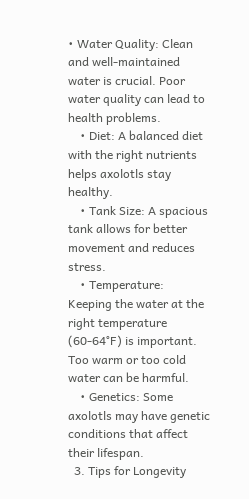• Water Quality: Clean and well-maintained water is crucial. Poor water quality can lead to health problems.
    • Diet: A balanced diet with the right nutrients helps axolotls stay healthy.
    • Tank Size: A spacious tank allows for better movement and reduces stress.
    • Temperature: Keeping the water at the right temperature (60-64°F) is important. Too warm or too cold water can be harmful.
    • Genetics: Some axolotls may have genetic conditions that affect their lifespan.
  3. Tips for Longevity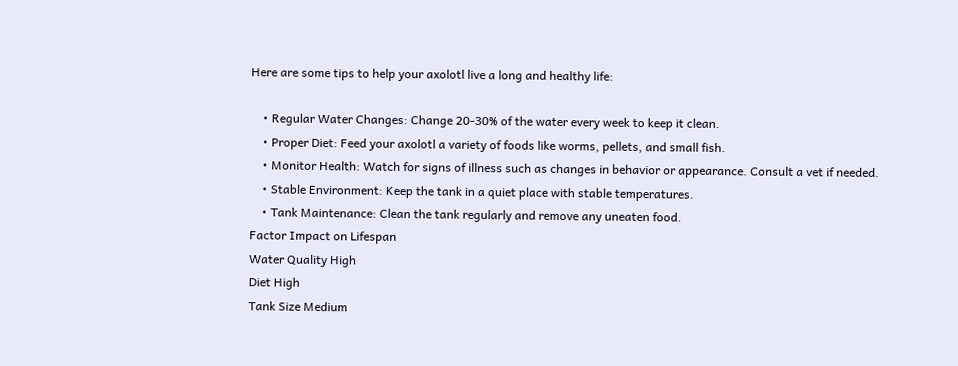Here are some tips to help your axolotl live a long and healthy life:

    • Regular Water Changes: Change 20-30% of the water every week to keep it clean.
    • Proper Diet: Feed your axolotl a variety of foods like worms, pellets, and small fish.
    • Monitor Health: Watch for signs of illness such as changes in behavior or appearance. Consult a vet if needed.
    • Stable Environment: Keep the tank in a quiet place with stable temperatures.
    • Tank Maintenance: Clean the tank regularly and remove any uneaten food.
Factor Impact on Lifespan
Water Quality High
Diet High
Tank Size Medium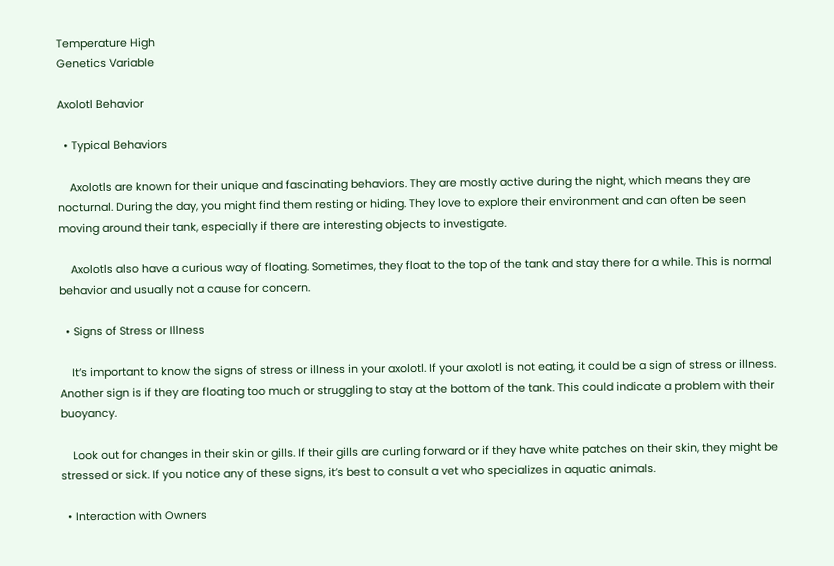Temperature High
Genetics Variable

Axolotl Behavior

  • Typical Behaviors

    Axolotls are known for their unique and fascinating behaviors. They are mostly active during the night, which means they are nocturnal. During the day, you might find them resting or hiding. They love to explore their environment and can often be seen moving around their tank, especially if there are interesting objects to investigate.

    Axolotls also have a curious way of floating. Sometimes, they float to the top of the tank and stay there for a while. This is normal behavior and usually not a cause for concern.

  • Signs of Stress or Illness

    It’s important to know the signs of stress or illness in your axolotl. If your axolotl is not eating, it could be a sign of stress or illness. Another sign is if they are floating too much or struggling to stay at the bottom of the tank. This could indicate a problem with their buoyancy.

    Look out for changes in their skin or gills. If their gills are curling forward or if they have white patches on their skin, they might be stressed or sick. If you notice any of these signs, it’s best to consult a vet who specializes in aquatic animals.

  • Interaction with Owners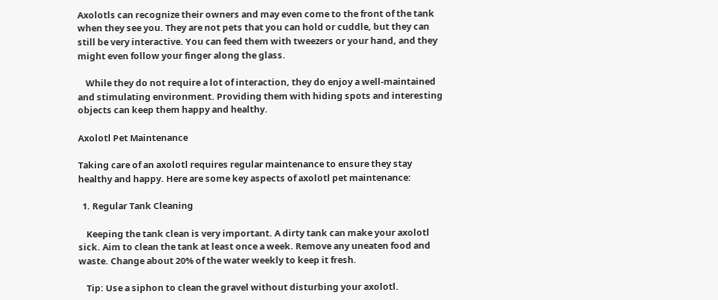Axolotls can recognize their owners and may even come to the front of the tank when they see you. They are not pets that you can hold or cuddle, but they can still be very interactive. You can feed them with tweezers or your hand, and they might even follow your finger along the glass.

    While they do not require a lot of interaction, they do enjoy a well-maintained and stimulating environment. Providing them with hiding spots and interesting objects can keep them happy and healthy.

Axolotl Pet Maintenance

Taking care of an axolotl requires regular maintenance to ensure they stay healthy and happy. Here are some key aspects of axolotl pet maintenance:

  1. Regular Tank Cleaning

    Keeping the tank clean is very important. A dirty tank can make your axolotl sick. Aim to clean the tank at least once a week. Remove any uneaten food and waste. Change about 20% of the water weekly to keep it fresh.

    Tip: Use a siphon to clean the gravel without disturbing your axolotl.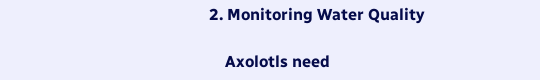2. Monitoring Water Quality

    Axolotls need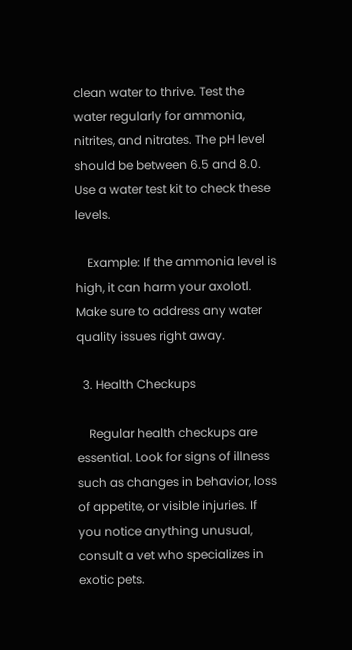clean water to thrive. Test the water regularly for ammonia, nitrites, and nitrates. The pH level should be between 6.5 and 8.0. Use a water test kit to check these levels.

    Example: If the ammonia level is high, it can harm your axolotl. Make sure to address any water quality issues right away.

  3. Health Checkups

    Regular health checkups are essential. Look for signs of illness such as changes in behavior, loss of appetite, or visible injuries. If you notice anything unusual, consult a vet who specializes in exotic pets.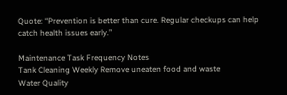Quote: “Prevention is better than cure. Regular checkups can help catch health issues early.”

Maintenance Task Frequency Notes
Tank Cleaning Weekly Remove uneaten food and waste
Water Quality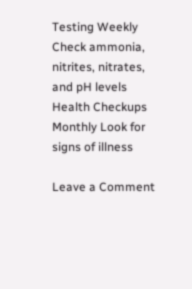Testing Weekly Check ammonia, nitrites, nitrates, and pH levels
Health Checkups Monthly Look for signs of illness

Leave a Comment